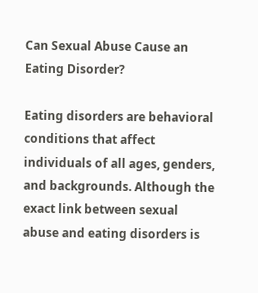Can Sexual Abuse Cause an Eating Disorder?

Eating disorders are behavioral conditions that affect individuals of all ages, genders, and backgrounds. Although the exact link between sexual abuse and eating disorders is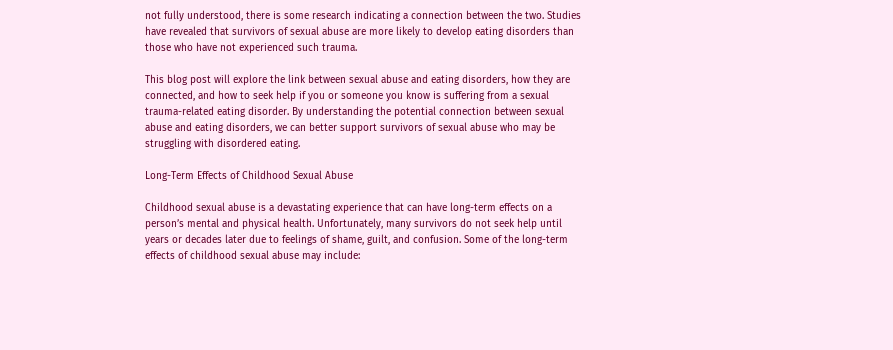not fully understood, there is some research indicating a connection between the two. Studies have revealed that survivors of sexual abuse are more likely to develop eating disorders than those who have not experienced such trauma.

This blog post will explore the link between sexual abuse and eating disorders, how they are connected, and how to seek help if you or someone you know is suffering from a sexual trauma-related eating disorder. By understanding the potential connection between sexual abuse and eating disorders, we can better support survivors of sexual abuse who may be struggling with disordered eating.

Long-Term Effects of Childhood Sexual Abuse

Childhood sexual abuse is a devastating experience that can have long-term effects on a person’s mental and physical health. Unfortunately, many survivors do not seek help until years or decades later due to feelings of shame, guilt, and confusion. Some of the long-term effects of childhood sexual abuse may include: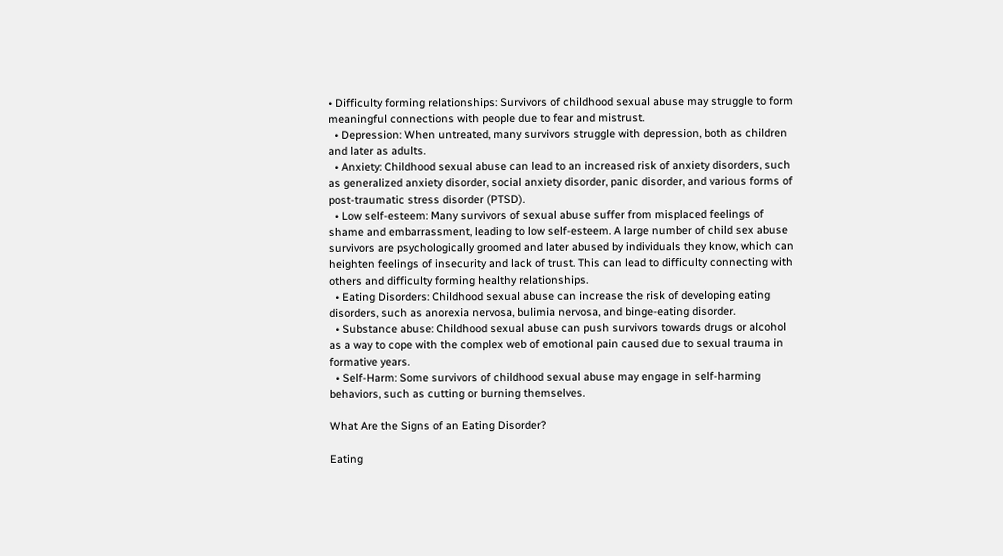• Difficulty forming relationships: Survivors of childhood sexual abuse may struggle to form meaningful connections with people due to fear and mistrust.
  • Depression: When untreated, many survivors struggle with depression, both as children and later as adults.
  • Anxiety: Childhood sexual abuse can lead to an increased risk of anxiety disorders, such as generalized anxiety disorder, social anxiety disorder, panic disorder, and various forms of post-traumatic stress disorder (PTSD).
  • Low self-esteem: Many survivors of sexual abuse suffer from misplaced feelings of shame and embarrassment, leading to low self-esteem. A large number of child sex abuse survivors are psychologically groomed and later abused by individuals they know, which can heighten feelings of insecurity and lack of trust. This can lead to difficulty connecting with others and difficulty forming healthy relationships.
  • Eating Disorders: Childhood sexual abuse can increase the risk of developing eating disorders, such as anorexia nervosa, bulimia nervosa, and binge-eating disorder.
  • Substance abuse: Childhood sexual abuse can push survivors towards drugs or alcohol as a way to cope with the complex web of emotional pain caused due to sexual trauma in formative years.
  • Self-Harm: Some survivors of childhood sexual abuse may engage in self-harming behaviors, such as cutting or burning themselves.

What Are the Signs of an Eating Disorder?

Eating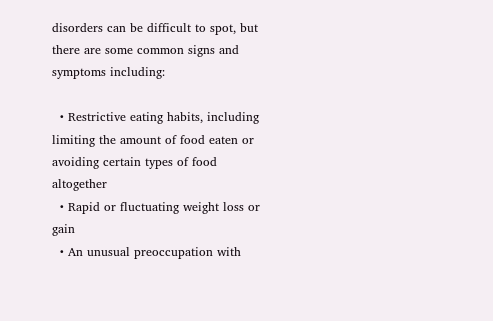disorders can be difficult to spot, but there are some common signs and symptoms including:

  • Restrictive eating habits, including limiting the amount of food eaten or avoiding certain types of food altogether
  • Rapid or fluctuating weight loss or gain
  • An unusual preoccupation with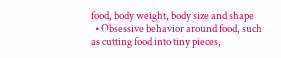food, body weight, body size and shape
  • Obsessive behavior around food, such as cutting food into tiny pieces,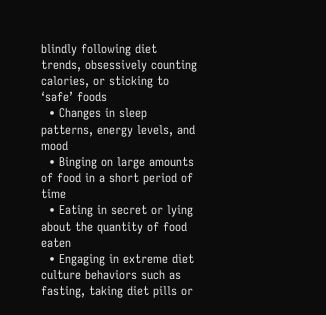blindly following diet trends, obsessively counting calories, or sticking to ‘safe’ foods
  • Changes in sleep patterns, energy levels, and mood
  • Binging on large amounts of food in a short period of time
  • Eating in secret or lying about the quantity of food eaten
  • Engaging in extreme diet culture behaviors such as fasting, taking diet pills or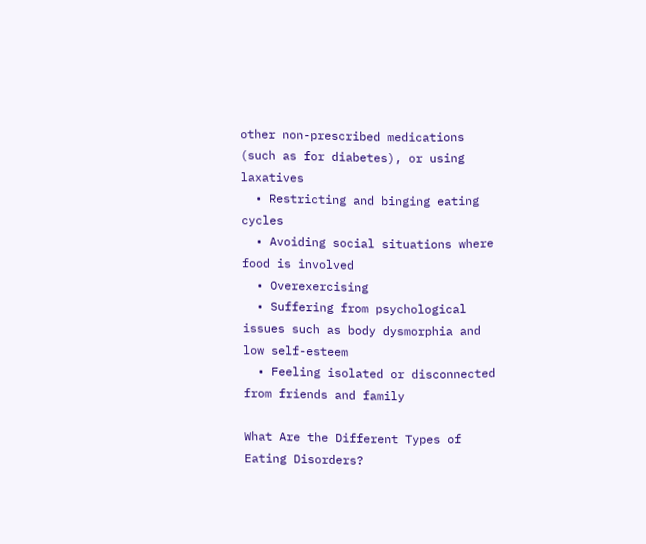other non-prescribed medications (such as for diabetes), or using laxatives
  • Restricting and binging eating cycles
  • Avoiding social situations where food is involved
  • Overexercising
  • Suffering from psychological issues such as body dysmorphia and low self-esteem
  • Feeling isolated or disconnected from friends and family

What Are the Different Types of Eating Disorders?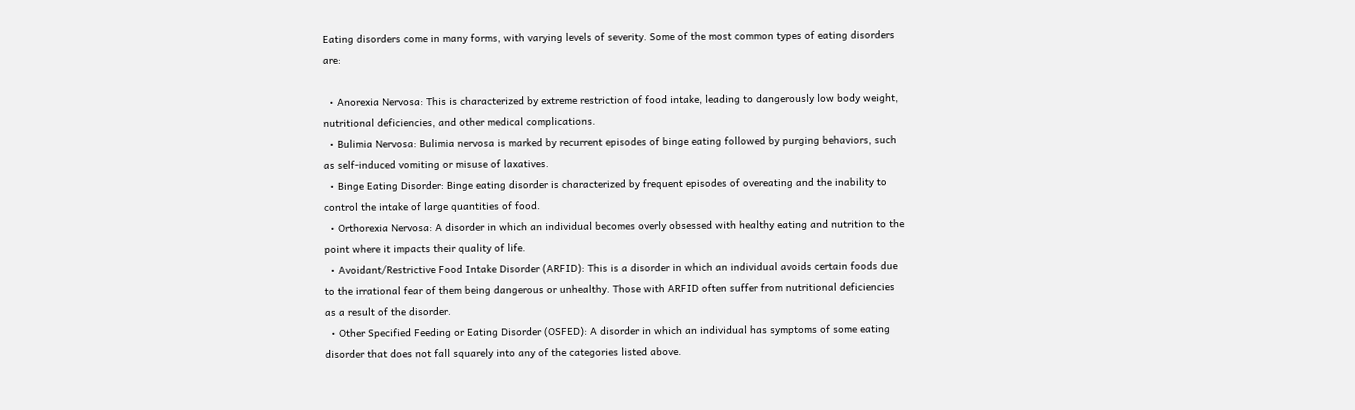Eating disorders come in many forms, with varying levels of severity. Some of the most common types of eating disorders are:

  • Anorexia Nervosa: This is characterized by extreme restriction of food intake, leading to dangerously low body weight, nutritional deficiencies, and other medical complications.
  • Bulimia Nervosa: Bulimia nervosa is marked by recurrent episodes of binge eating followed by purging behaviors, such as self-induced vomiting or misuse of laxatives.
  • Binge Eating Disorder: Binge eating disorder is characterized by frequent episodes of overeating and the inability to control the intake of large quantities of food.
  • Orthorexia Nervosa: A disorder in which an individual becomes overly obsessed with healthy eating and nutrition to the point where it impacts their quality of life.
  • Avoidant/Restrictive Food Intake Disorder (ARFID): This is a disorder in which an individual avoids certain foods due to the irrational fear of them being dangerous or unhealthy. Those with ARFID often suffer from nutritional deficiencies as a result of the disorder.
  • Other Specified Feeding or Eating Disorder (OSFED): A disorder in which an individual has symptoms of some eating disorder that does not fall squarely into any of the categories listed above.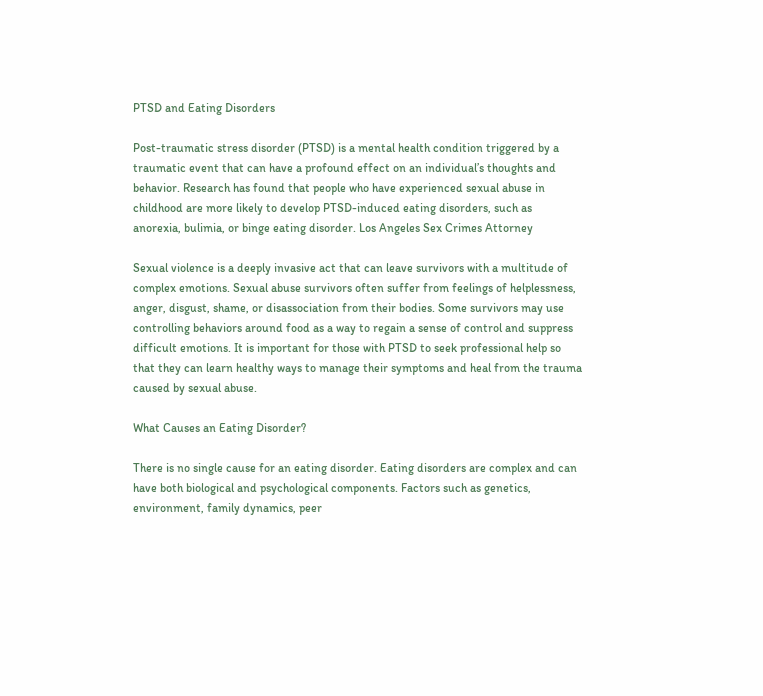PTSD and Eating Disorders

Post-traumatic stress disorder (PTSD) is a mental health condition triggered by a traumatic event that can have a profound effect on an individual’s thoughts and behavior. Research has found that people who have experienced sexual abuse in childhood are more likely to develop PTSD-induced eating disorders, such as anorexia, bulimia, or binge eating disorder. Los Angeles Sex Crimes Attorney

Sexual violence is a deeply invasive act that can leave survivors with a multitude of complex emotions. Sexual abuse survivors often suffer from feelings of helplessness, anger, disgust, shame, or disassociation from their bodies. Some survivors may use controlling behaviors around food as a way to regain a sense of control and suppress difficult emotions. It is important for those with PTSD to seek professional help so that they can learn healthy ways to manage their symptoms and heal from the trauma caused by sexual abuse.

What Causes an Eating Disorder?

There is no single cause for an eating disorder. Eating disorders are complex and can have both biological and psychological components. Factors such as genetics, environment, family dynamics, peer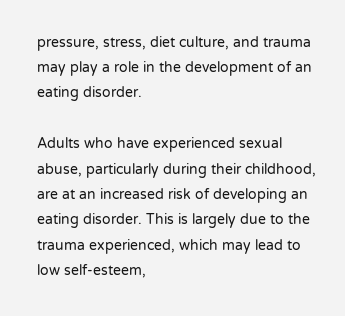pressure, stress, diet culture, and trauma may play a role in the development of an eating disorder.

Adults who have experienced sexual abuse, particularly during their childhood, are at an increased risk of developing an eating disorder. This is largely due to the trauma experienced, which may lead to low self-esteem,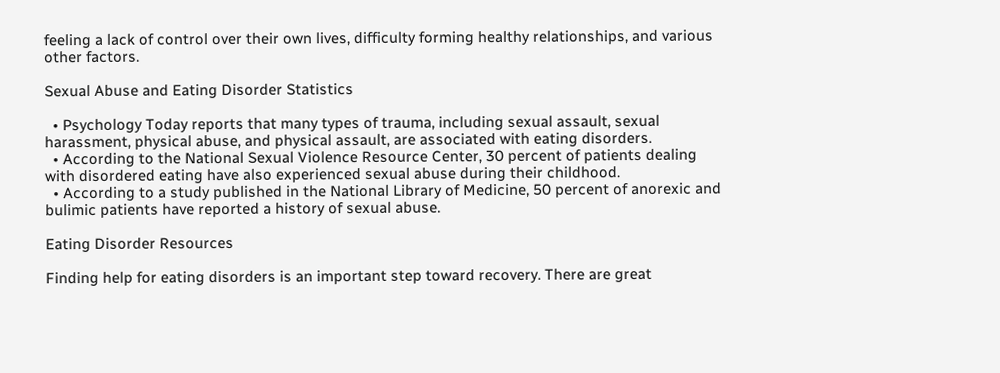feeling a lack of control over their own lives, difficulty forming healthy relationships, and various other factors.

Sexual Abuse and Eating Disorder Statistics

  • Psychology Today reports that many types of trauma, including sexual assault, sexual harassment, physical abuse, and physical assault, are associated with eating disorders.
  • According to the National Sexual Violence Resource Center, 30 percent of patients dealing with disordered eating have also experienced sexual abuse during their childhood.
  • According to a study published in the National Library of Medicine, 50 percent of anorexic and bulimic patients have reported a history of sexual abuse.

Eating Disorder Resources

Finding help for eating disorders is an important step toward recovery. There are great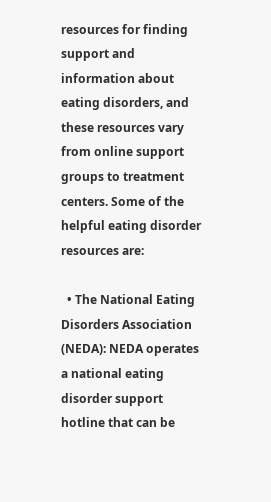resources for finding support and information about eating disorders, and these resources vary from online support groups to treatment centers. Some of the helpful eating disorder resources are:

  • The National Eating Disorders Association (NEDA): NEDA operates a national eating disorder support hotline that can be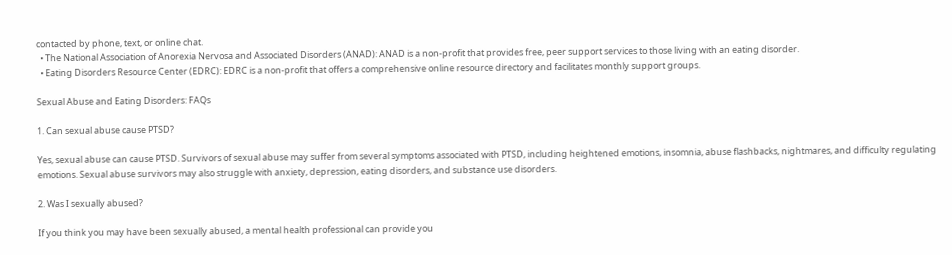contacted by phone, text, or online chat.
  • The National Association of Anorexia Nervosa and Associated Disorders (ANAD): ANAD is a non-profit that provides free, peer support services to those living with an eating disorder.
  • Eating Disorders Resource Center (EDRC): EDRC is a non-profit that offers a comprehensive online resource directory and facilitates monthly support groups.

Sexual Abuse and Eating Disorders: FAQs

1. Can sexual abuse cause PTSD?

Yes, sexual abuse can cause PTSD. Survivors of sexual abuse may suffer from several symptoms associated with PTSD, including heightened emotions, insomnia, abuse flashbacks, nightmares, and difficulty regulating emotions. Sexual abuse survivors may also struggle with anxiety, depression, eating disorders, and substance use disorders.

2. Was I sexually abused?

If you think you may have been sexually abused, a mental health professional can provide you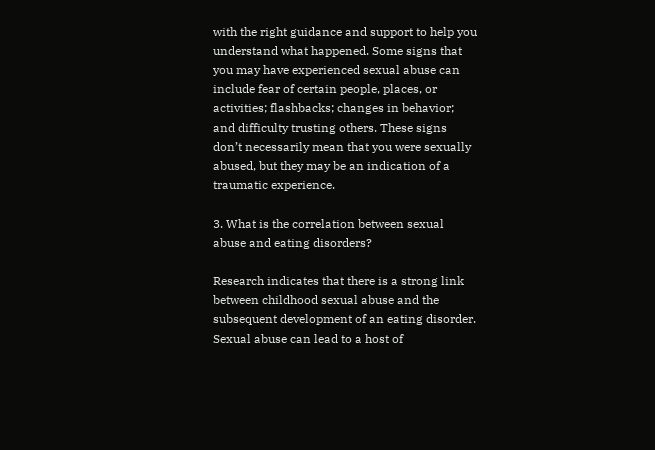with the right guidance and support to help you understand what happened. Some signs that you may have experienced sexual abuse can include fear of certain people, places, or activities; flashbacks; changes in behavior; and difficulty trusting others. These signs don’t necessarily mean that you were sexually abused, but they may be an indication of a traumatic experience.

3. What is the correlation between sexual abuse and eating disorders?

Research indicates that there is a strong link between childhood sexual abuse and the subsequent development of an eating disorder. Sexual abuse can lead to a host of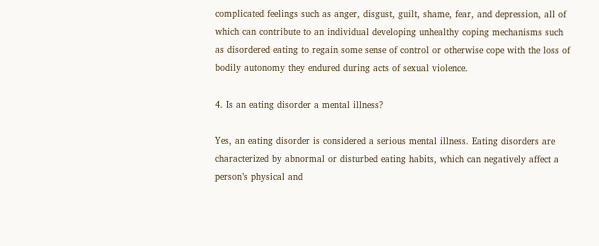complicated feelings such as anger, disgust, guilt, shame, fear, and depression, all of which can contribute to an individual developing unhealthy coping mechanisms such as disordered eating to regain some sense of control or otherwise cope with the loss of bodily autonomy they endured during acts of sexual violence.

4. Is an eating disorder a mental illness?

Yes, an eating disorder is considered a serious mental illness. Eating disorders are characterized by abnormal or disturbed eating habits, which can negatively affect a person’s physical and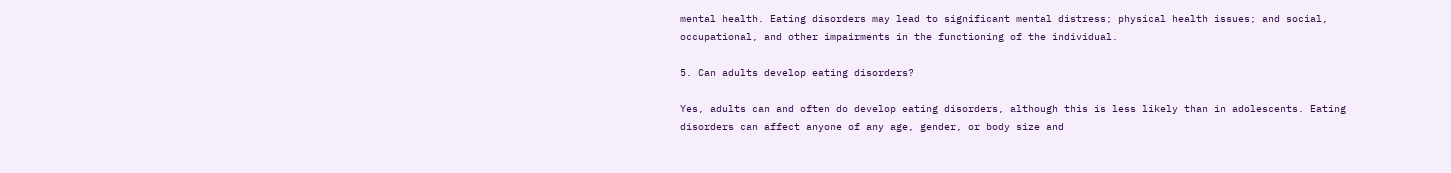mental health. Eating disorders may lead to significant mental distress; physical health issues; and social, occupational, and other impairments in the functioning of the individual.

5. Can adults develop eating disorders?

Yes, adults can and often do develop eating disorders, although this is less likely than in adolescents. Eating disorders can affect anyone of any age, gender, or body size and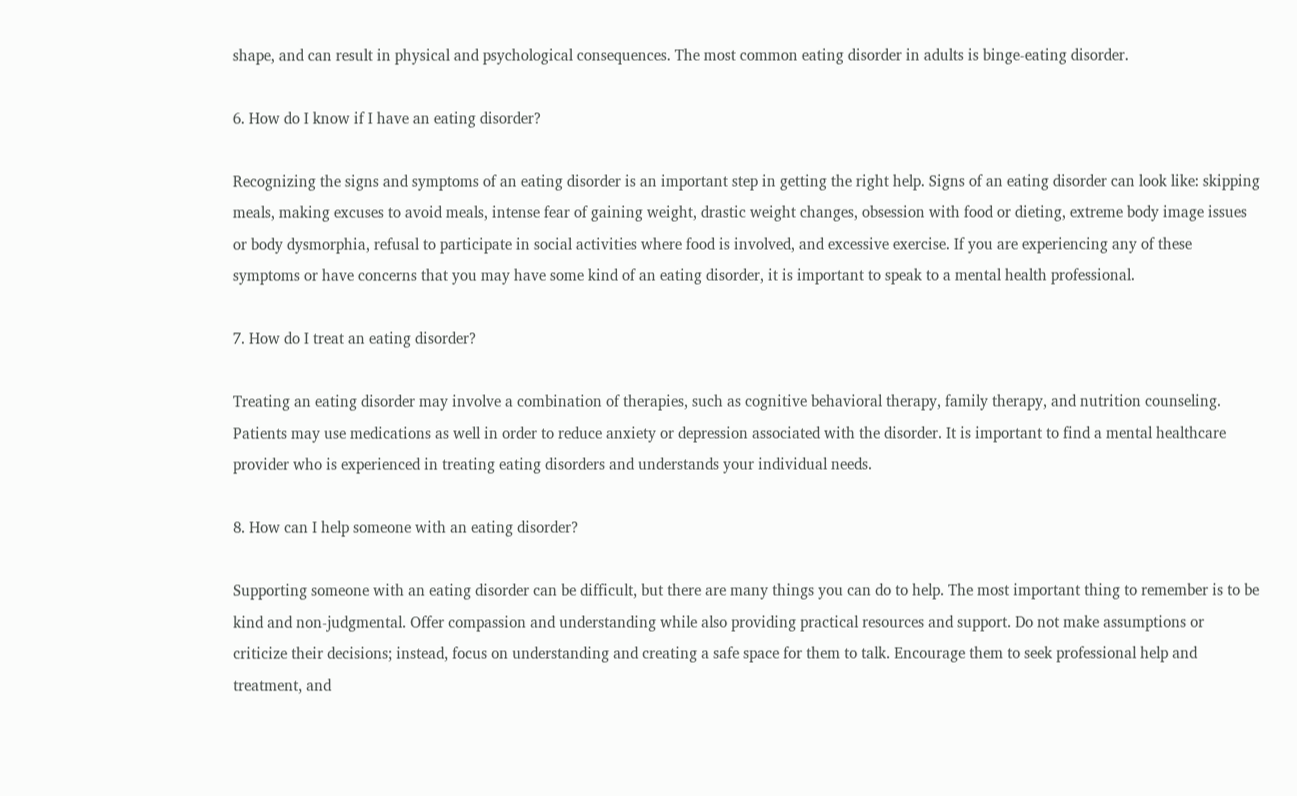shape, and can result in physical and psychological consequences. The most common eating disorder in adults is binge-eating disorder.

6. How do I know if I have an eating disorder?

Recognizing the signs and symptoms of an eating disorder is an important step in getting the right help. Signs of an eating disorder can look like: skipping meals, making excuses to avoid meals, intense fear of gaining weight, drastic weight changes, obsession with food or dieting, extreme body image issues or body dysmorphia, refusal to participate in social activities where food is involved, and excessive exercise. If you are experiencing any of these symptoms or have concerns that you may have some kind of an eating disorder, it is important to speak to a mental health professional.

7. How do I treat an eating disorder?

Treating an eating disorder may involve a combination of therapies, such as cognitive behavioral therapy, family therapy, and nutrition counseling. Patients may use medications as well in order to reduce anxiety or depression associated with the disorder. It is important to find a mental healthcare provider who is experienced in treating eating disorders and understands your individual needs.

8. How can I help someone with an eating disorder?

Supporting someone with an eating disorder can be difficult, but there are many things you can do to help. The most important thing to remember is to be kind and non-judgmental. Offer compassion and understanding while also providing practical resources and support. Do not make assumptions or criticize their decisions; instead, focus on understanding and creating a safe space for them to talk. Encourage them to seek professional help and treatment, and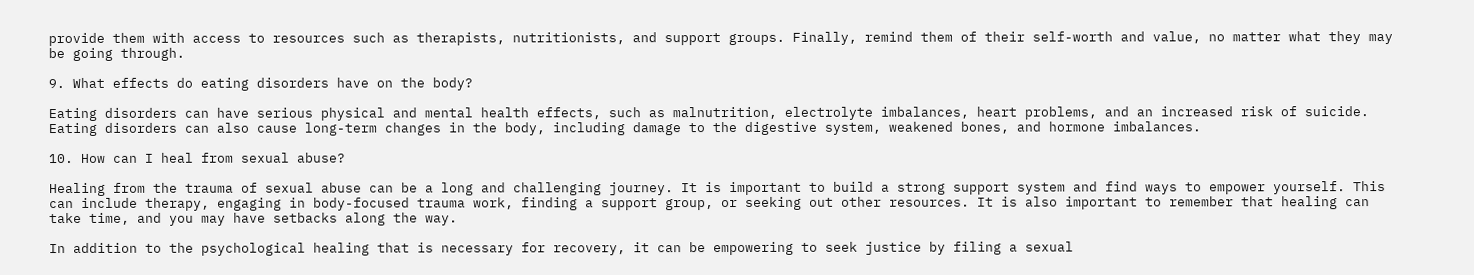provide them with access to resources such as therapists, nutritionists, and support groups. Finally, remind them of their self-worth and value, no matter what they may be going through.

9. What effects do eating disorders have on the body?

Eating disorders can have serious physical and mental health effects, such as malnutrition, electrolyte imbalances, heart problems, and an increased risk of suicide. Eating disorders can also cause long-term changes in the body, including damage to the digestive system, weakened bones, and hormone imbalances.

10. How can I heal from sexual abuse?

Healing from the trauma of sexual abuse can be a long and challenging journey. It is important to build a strong support system and find ways to empower yourself. This can include therapy, engaging in body-focused trauma work, finding a support group, or seeking out other resources. It is also important to remember that healing can take time, and you may have setbacks along the way.

In addition to the psychological healing that is necessary for recovery, it can be empowering to seek justice by filing a sexual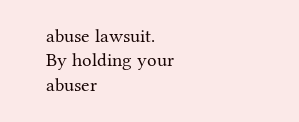abuse lawsuit. By holding your abuser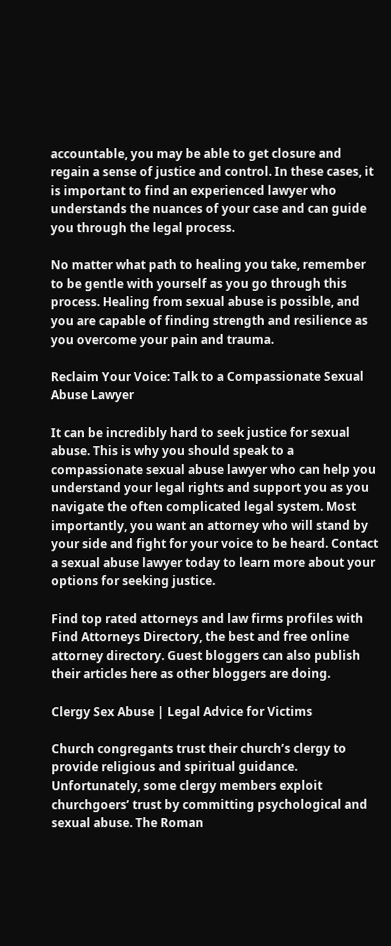accountable, you may be able to get closure and regain a sense of justice and control. In these cases, it is important to find an experienced lawyer who understands the nuances of your case and can guide you through the legal process.

No matter what path to healing you take, remember to be gentle with yourself as you go through this process. Healing from sexual abuse is possible, and you are capable of finding strength and resilience as you overcome your pain and trauma.

Reclaim Your Voice: Talk to a Compassionate Sexual Abuse Lawyer

It can be incredibly hard to seek justice for sexual abuse. This is why you should speak to a compassionate sexual abuse lawyer who can help you understand your legal rights and support you as you navigate the often complicated legal system. Most importantly, you want an attorney who will stand by your side and fight for your voice to be heard. Contact a sexual abuse lawyer today to learn more about your options for seeking justice.

Find top rated attorneys and law firms profiles with Find Attorneys Directory, the best and free online attorney directory. Guest bloggers can also publish their articles here as other bloggers are doing.

Clergy Sex Abuse | Legal Advice for Victims

Church congregants trust their church’s clergy to provide religious and spiritual guidance. Unfortunately, some clergy members exploit churchgoers’ trust by committing psychological and sexual abuse. The Roman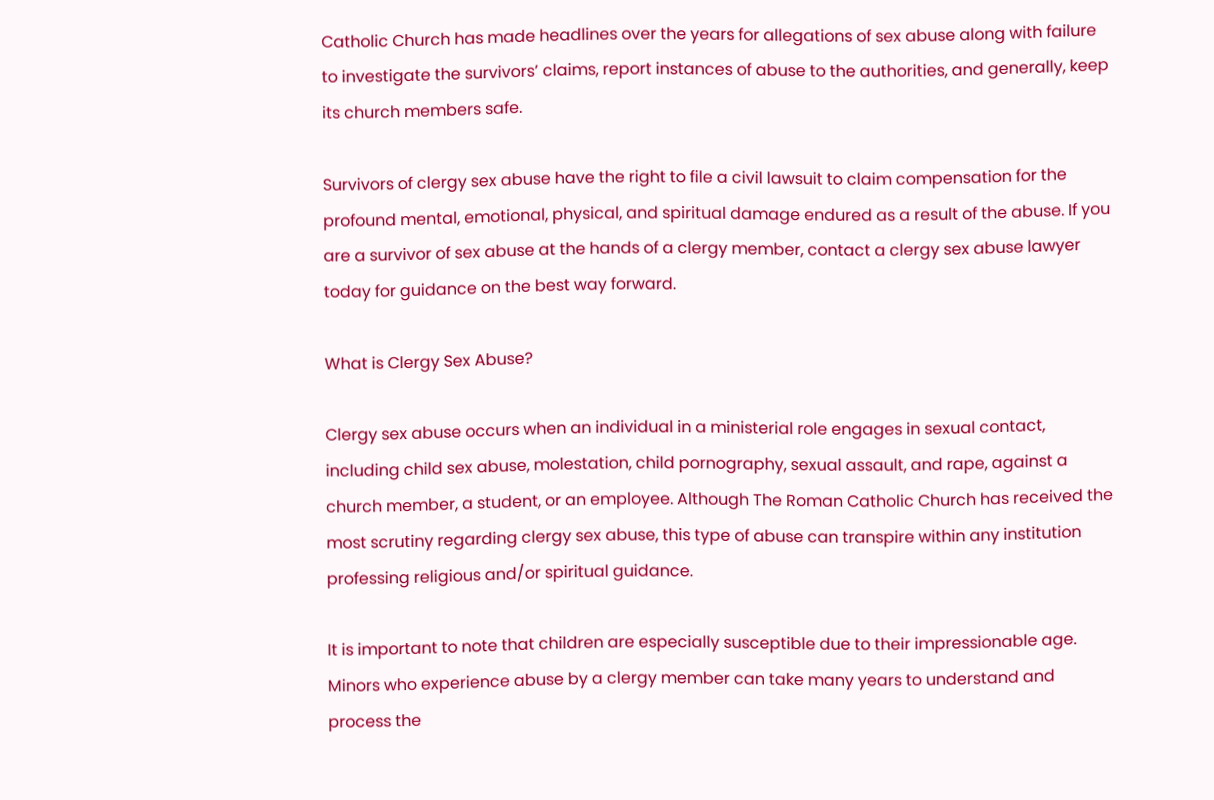Catholic Church has made headlines over the years for allegations of sex abuse along with failure to investigate the survivors’ claims, report instances of abuse to the authorities, and generally, keep its church members safe.

Survivors of clergy sex abuse have the right to file a civil lawsuit to claim compensation for the profound mental, emotional, physical, and spiritual damage endured as a result of the abuse. If you are a survivor of sex abuse at the hands of a clergy member, contact a clergy sex abuse lawyer today for guidance on the best way forward.

What is Clergy Sex Abuse?

Clergy sex abuse occurs when an individual in a ministerial role engages in sexual contact, including child sex abuse, molestation, child pornography, sexual assault, and rape, against a church member, a student, or an employee. Although The Roman Catholic Church has received the most scrutiny regarding clergy sex abuse, this type of abuse can transpire within any institution professing religious and/or spiritual guidance.

It is important to note that children are especially susceptible due to their impressionable age. Minors who experience abuse by a clergy member can take many years to understand and process the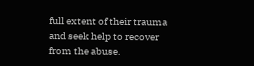full extent of their trauma and seek help to recover from the abuse.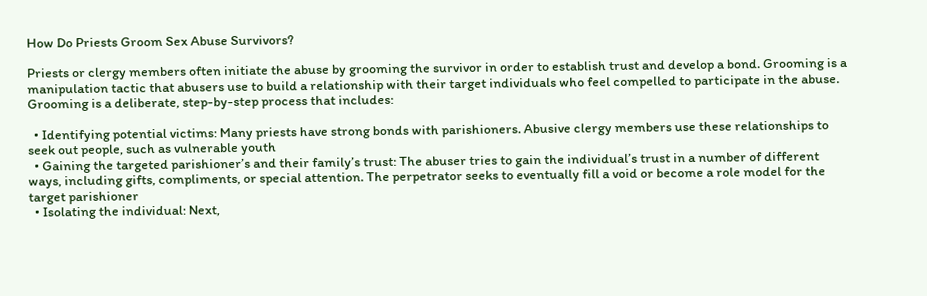How Do Priests Groom Sex Abuse Survivors?

Priests or clergy members often initiate the abuse by grooming the survivor in order to establish trust and develop a bond. Grooming is a manipulation tactic that abusers use to build a relationship with their target individuals who feel compelled to participate in the abuse. Grooming is a deliberate, step-by-step process that includes:

  • Identifying potential victims: Many priests have strong bonds with parishioners. Abusive clergy members use these relationships to seek out people, such as vulnerable youth
  • Gaining the targeted parishioner’s and their family’s trust: The abuser tries to gain the individual’s trust in a number of different ways, including gifts, compliments, or special attention. The perpetrator seeks to eventually fill a void or become a role model for the target parishioner
  • Isolating the individual: Next,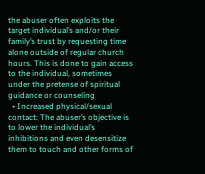the abuser often exploits the target individual’s and/or their family’s trust by requesting time alone outside of regular church hours. This is done to gain access to the individual, sometimes under the pretense of spiritual guidance or counseling
  • Increased physical/sexual contact: The abuser’s objective is to lower the individual’s inhibitions and even desensitize them to touch and other forms of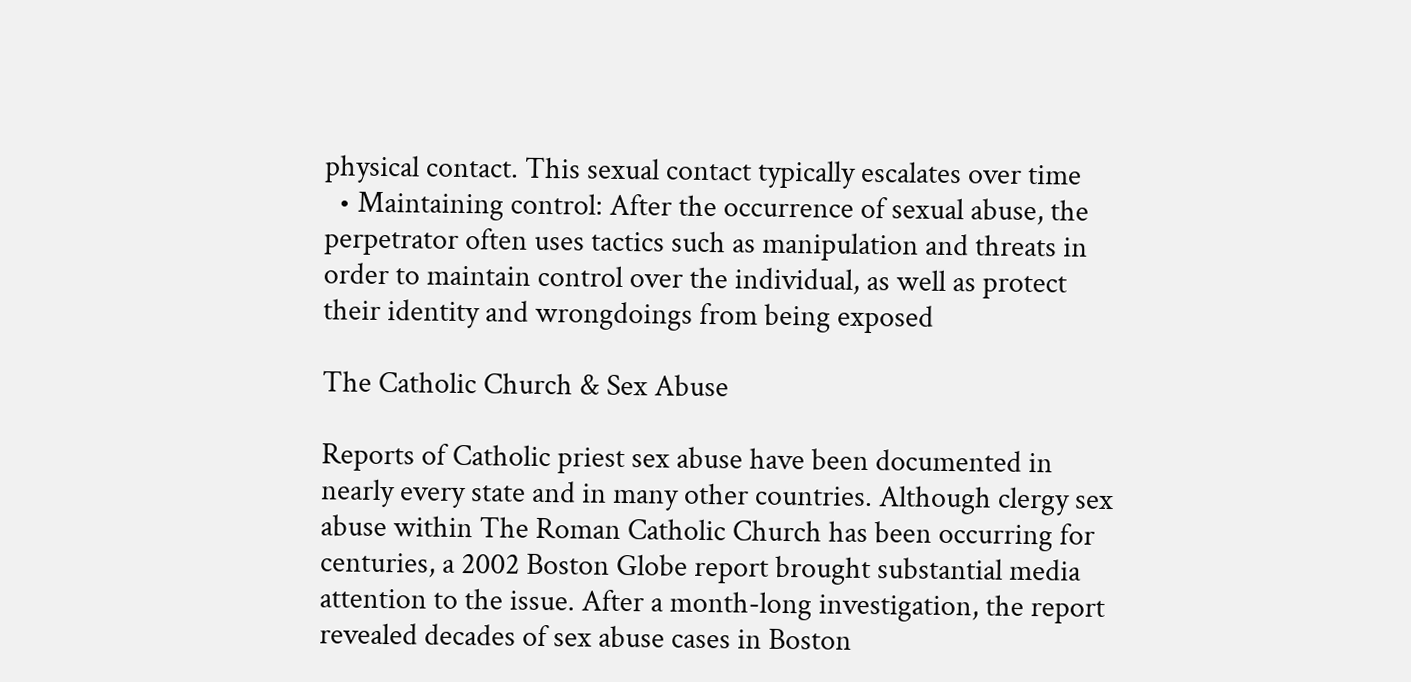physical contact. This sexual contact typically escalates over time
  • Maintaining control: After the occurrence of sexual abuse, the perpetrator often uses tactics such as manipulation and threats in order to maintain control over the individual, as well as protect their identity and wrongdoings from being exposed

The Catholic Church & Sex Abuse

Reports of Catholic priest sex abuse have been documented in nearly every state and in many other countries. Although clergy sex abuse within The Roman Catholic Church has been occurring for centuries, a 2002 Boston Globe report brought substantial media attention to the issue. After a month-long investigation, the report revealed decades of sex abuse cases in Boston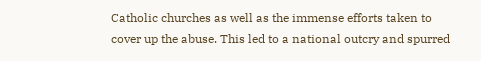Catholic churches as well as the immense efforts taken to cover up the abuse. This led to a national outcry and spurred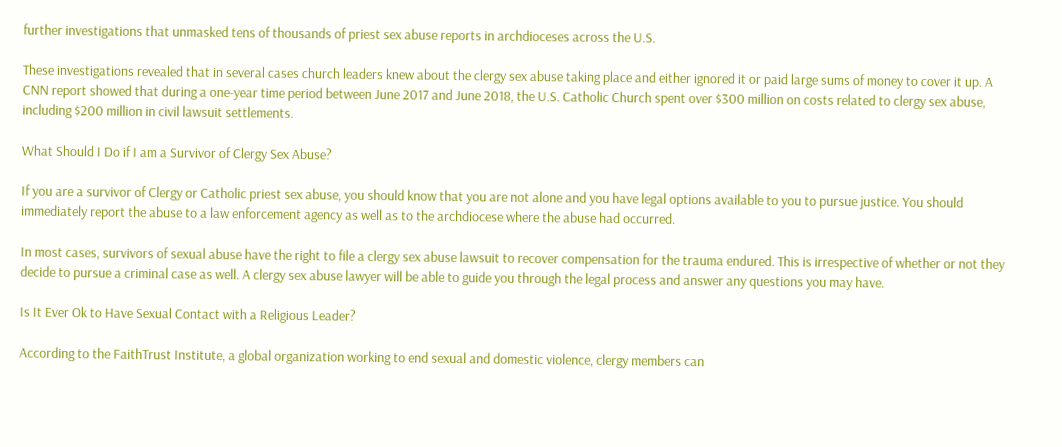further investigations that unmasked tens of thousands of priest sex abuse reports in archdioceses across the U.S.

These investigations revealed that in several cases church leaders knew about the clergy sex abuse taking place and either ignored it or paid large sums of money to cover it up. A CNN report showed that during a one-year time period between June 2017 and June 2018, the U.S. Catholic Church spent over $300 million on costs related to clergy sex abuse, including $200 million in civil lawsuit settlements.

What Should I Do if I am a Survivor of Clergy Sex Abuse?

If you are a survivor of Clergy or Catholic priest sex abuse, you should know that you are not alone and you have legal options available to you to pursue justice. You should immediately report the abuse to a law enforcement agency as well as to the archdiocese where the abuse had occurred.

In most cases, survivors of sexual abuse have the right to file a clergy sex abuse lawsuit to recover compensation for the trauma endured. This is irrespective of whether or not they decide to pursue a criminal case as well. A clergy sex abuse lawyer will be able to guide you through the legal process and answer any questions you may have.

Is It Ever Ok to Have Sexual Contact with a Religious Leader?

According to the FaithTrust Institute, a global organization working to end sexual and domestic violence, clergy members can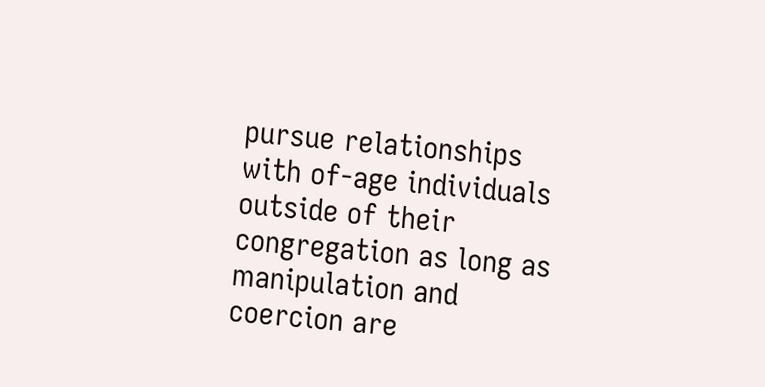pursue relationships with of-age individuals outside of their congregation as long as manipulation and coercion are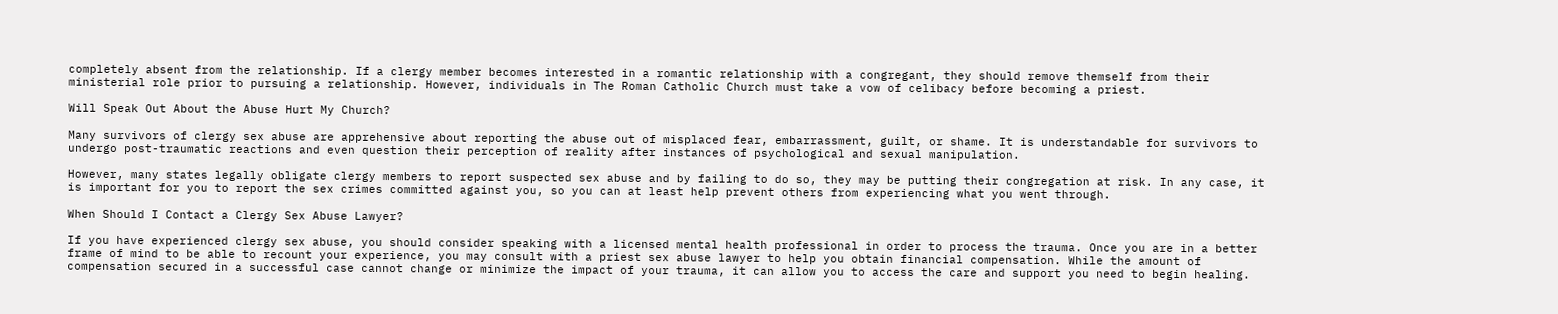completely absent from the relationship. If a clergy member becomes interested in a romantic relationship with a congregant, they should remove themself from their ministerial role prior to pursuing a relationship. However, individuals in The Roman Catholic Church must take a vow of celibacy before becoming a priest.

Will Speak Out About the Abuse Hurt My Church?

Many survivors of clergy sex abuse are apprehensive about reporting the abuse out of misplaced fear, embarrassment, guilt, or shame. It is understandable for survivors to undergo post-traumatic reactions and even question their perception of reality after instances of psychological and sexual manipulation.

However, many states legally obligate clergy members to report suspected sex abuse and by failing to do so, they may be putting their congregation at risk. In any case, it is important for you to report the sex crimes committed against you, so you can at least help prevent others from experiencing what you went through.

When Should I Contact a Clergy Sex Abuse Lawyer?

If you have experienced clergy sex abuse, you should consider speaking with a licensed mental health professional in order to process the trauma. Once you are in a better frame of mind to be able to recount your experience, you may consult with a priest sex abuse lawyer to help you obtain financial compensation. While the amount of compensation secured in a successful case cannot change or minimize the impact of your trauma, it can allow you to access the care and support you need to begin healing.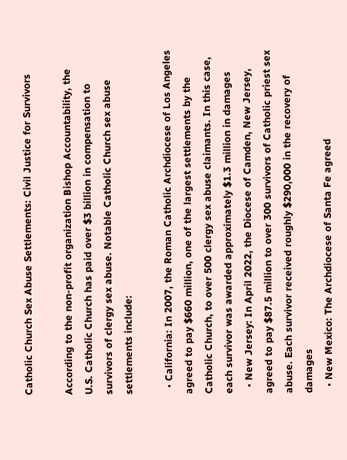Catholic Church Sex Abuse Settlements: Civil Justice for Survivors

According to the non-profit organization Bishop Accountability, the U.S. Catholic Church has paid over $3 billion in compensation to survivors of clergy sex abuse. Notable Catholic Church sex abuse settlements include:

  • California: In 2007, the Roman Catholic Archdiocese of Los Angeles agreed to pay $660 million, one of the largest settlements by the Catholic Church, to over 500 clergy sex abuse claimants. In this case, each survivor was awarded approximately $1.3 million in damages
  • New Jersey: In April 2022, the Diocese of Camden, New Jersey, agreed to pay $87.5 million to over 300 survivors of Catholic priest sex abuse. Each survivor received roughly $290,000 in the recovery of damages
  • New Mexico: The Archdiocese of Santa Fe agreed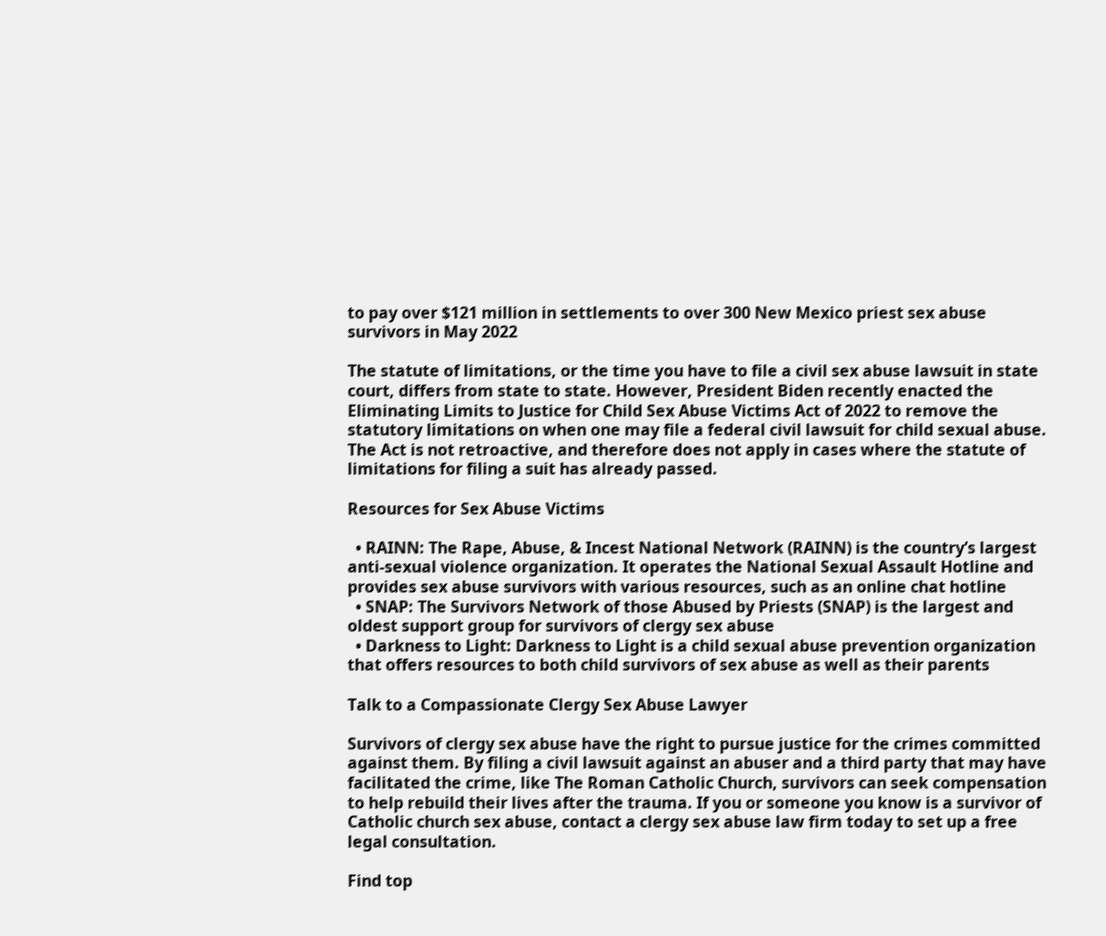to pay over $121 million in settlements to over 300 New Mexico priest sex abuse survivors in May 2022

The statute of limitations, or the time you have to file a civil sex abuse lawsuit in state court, differs from state to state. However, President Biden recently enacted the Eliminating Limits to Justice for Child Sex Abuse Victims Act of 2022 to remove the statutory limitations on when one may file a federal civil lawsuit for child sexual abuse. The Act is not retroactive, and therefore does not apply in cases where the statute of limitations for filing a suit has already passed.

Resources for Sex Abuse Victims

  • RAINN: The Rape, Abuse, & Incest National Network (RAINN) is the country’s largest anti-sexual violence organization. It operates the National Sexual Assault Hotline and provides sex abuse survivors with various resources, such as an online chat hotline
  • SNAP: The Survivors Network of those Abused by Priests (SNAP) is the largest and oldest support group for survivors of clergy sex abuse
  • Darkness to Light: Darkness to Light is a child sexual abuse prevention organization that offers resources to both child survivors of sex abuse as well as their parents

Talk to a Compassionate Clergy Sex Abuse Lawyer

Survivors of clergy sex abuse have the right to pursue justice for the crimes committed against them. By filing a civil lawsuit against an abuser and a third party that may have facilitated the crime, like The Roman Catholic Church, survivors can seek compensation to help rebuild their lives after the trauma. If you or someone you know is a survivor of Catholic church sex abuse, contact a clergy sex abuse law firm today to set up a free legal consultation.

Find top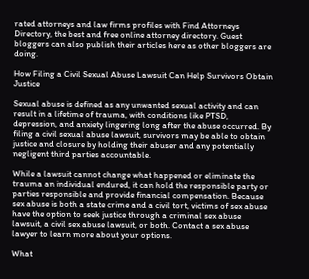rated attorneys and law firms profiles with Find Attorneys Directory, the best and free online attorney directory. Guest bloggers can also publish their articles here as other bloggers are doing.

How Filing a Civil Sexual Abuse Lawsuit Can Help Survivors Obtain Justice

Sexual abuse is defined as any unwanted sexual activity and can result in a lifetime of trauma, with conditions like PTSD, depression, and anxiety lingering long after the abuse occurred. By filing a civil sexual abuse lawsuit, survivors may be able to obtain justice and closure by holding their abuser and any potentially negligent third parties accountable.

While a lawsuit cannot change what happened or eliminate the trauma an individual endured, it can hold the responsible party or parties responsible and provide financial compensation. Because sex abuse is both a state crime and a civil tort, victims of sex abuse have the option to seek justice through a criminal sex abuse lawsuit, a civil sex abuse lawsuit, or both. Contact a sex abuse lawyer to learn more about your options.

What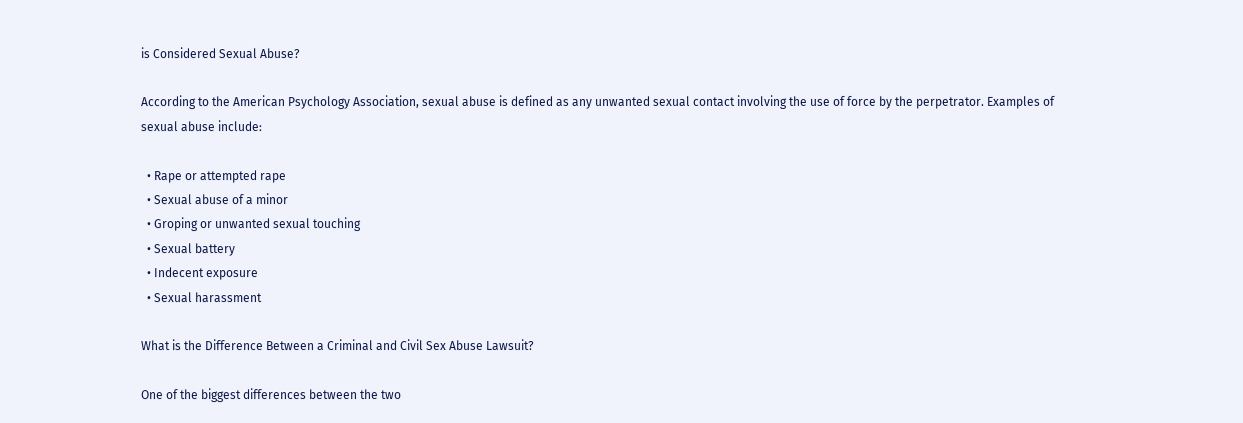is Considered Sexual Abuse?

According to the American Psychology Association, sexual abuse is defined as any unwanted sexual contact involving the use of force by the perpetrator. Examples of sexual abuse include:

  • Rape or attempted rape
  • Sexual abuse of a minor
  • Groping or unwanted sexual touching
  • Sexual battery
  • Indecent exposure
  • Sexual harassment

What is the Difference Between a Criminal and Civil Sex Abuse Lawsuit?

One of the biggest differences between the two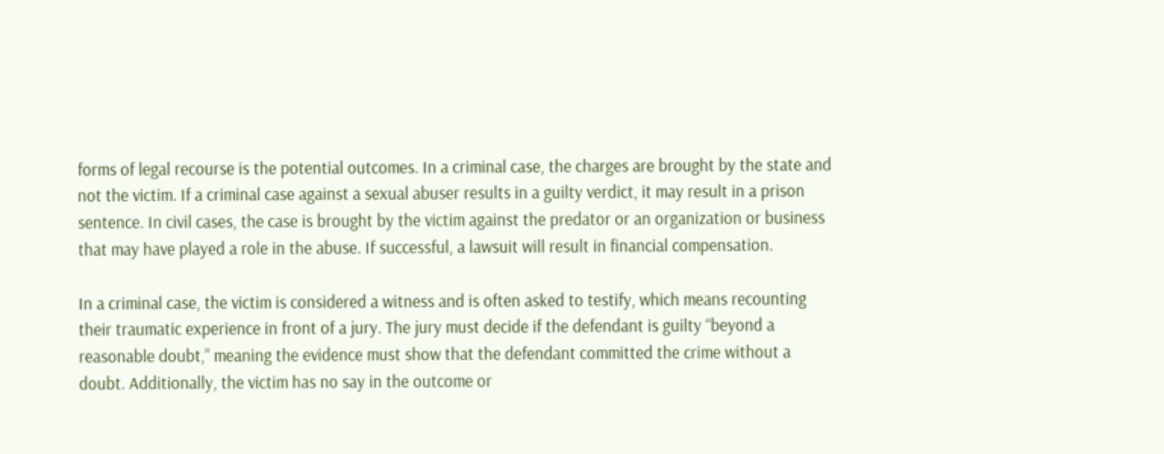forms of legal recourse is the potential outcomes. In a criminal case, the charges are brought by the state and not the victim. If a criminal case against a sexual abuser results in a guilty verdict, it may result in a prison sentence. In civil cases, the case is brought by the victim against the predator or an organization or business that may have played a role in the abuse. If successful, a lawsuit will result in financial compensation.

In a criminal case, the victim is considered a witness and is often asked to testify, which means recounting their traumatic experience in front of a jury. The jury must decide if the defendant is guilty “beyond a reasonable doubt,” meaning the evidence must show that the defendant committed the crime without a doubt. Additionally, the victim has no say in the outcome or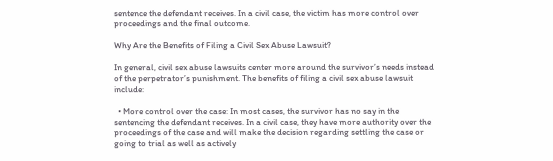sentence the defendant receives. In a civil case, the victim has more control over proceedings and the final outcome.

Why Are the Benefits of Filing a Civil Sex Abuse Lawsuit?

In general, civil sex abuse lawsuits center more around the survivor’s needs instead of the perpetrator’s punishment. The benefits of filing a civil sex abuse lawsuit include:

  • More control over the case: In most cases, the survivor has no say in the sentencing the defendant receives. In a civil case, they have more authority over the proceedings of the case and will make the decision regarding settling the case or going to trial as well as actively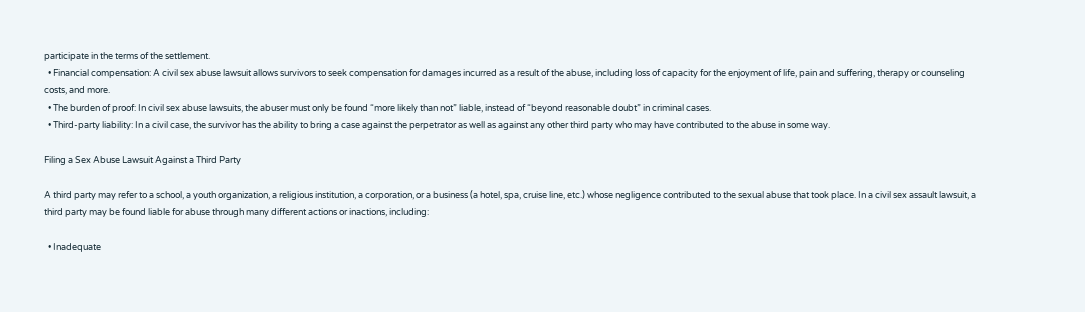participate in the terms of the settlement.
  • Financial compensation: A civil sex abuse lawsuit allows survivors to seek compensation for damages incurred as a result of the abuse, including loss of capacity for the enjoyment of life, pain and suffering, therapy or counseling costs, and more.
  • The burden of proof: In civil sex abuse lawsuits, the abuser must only be found “more likely than not” liable, instead of “beyond reasonable doubt” in criminal cases.
  • Third-party liability: In a civil case, the survivor has the ability to bring a case against the perpetrator as well as against any other third party who may have contributed to the abuse in some way.

Filing a Sex Abuse Lawsuit Against a Third Party

A third party may refer to a school, a youth organization, a religious institution, a corporation, or a business (a hotel, spa, cruise line, etc.) whose negligence contributed to the sexual abuse that took place. In a civil sex assault lawsuit, a third party may be found liable for abuse through many different actions or inactions, including:

  • Inadequate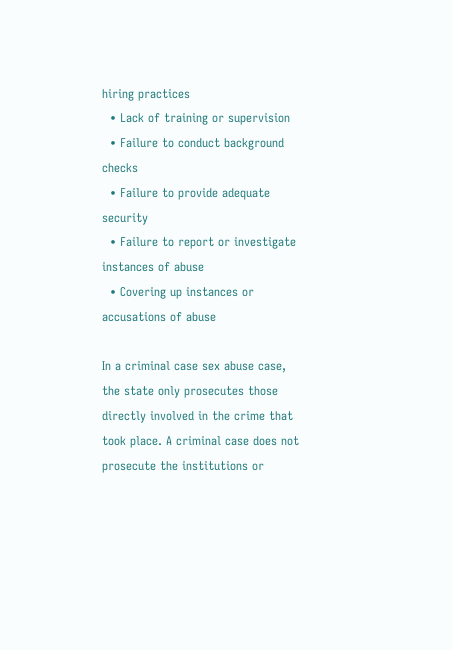hiring practices
  • Lack of training or supervision
  • Failure to conduct background checks
  • Failure to provide adequate security
  • Failure to report or investigate instances of abuse
  • Covering up instances or accusations of abuse

In a criminal case sex abuse case, the state only prosecutes those directly involved in the crime that took place. A criminal case does not prosecute the institutions or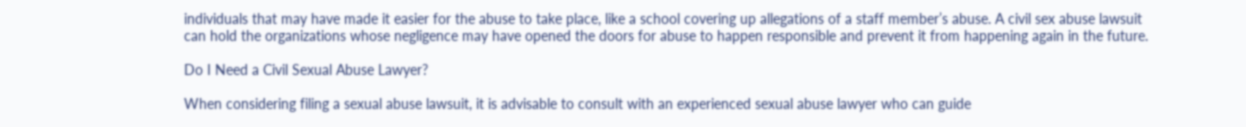individuals that may have made it easier for the abuse to take place, like a school covering up allegations of a staff member’s abuse. A civil sex abuse lawsuit can hold the organizations whose negligence may have opened the doors for abuse to happen responsible and prevent it from happening again in the future.

Do I Need a Civil Sexual Abuse Lawyer?

When considering filing a sexual abuse lawsuit, it is advisable to consult with an experienced sexual abuse lawyer who can guide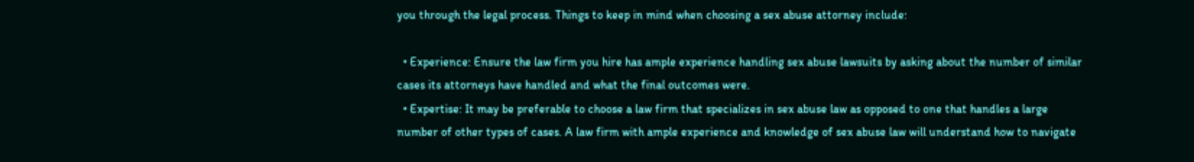you through the legal process. Things to keep in mind when choosing a sex abuse attorney include:

  • Experience: Ensure the law firm you hire has ample experience handling sex abuse lawsuits by asking about the number of similar cases its attorneys have handled and what the final outcomes were.
  • Expertise: It may be preferable to choose a law firm that specializes in sex abuse law as opposed to one that handles a large number of other types of cases. A law firm with ample experience and knowledge of sex abuse law will understand how to navigate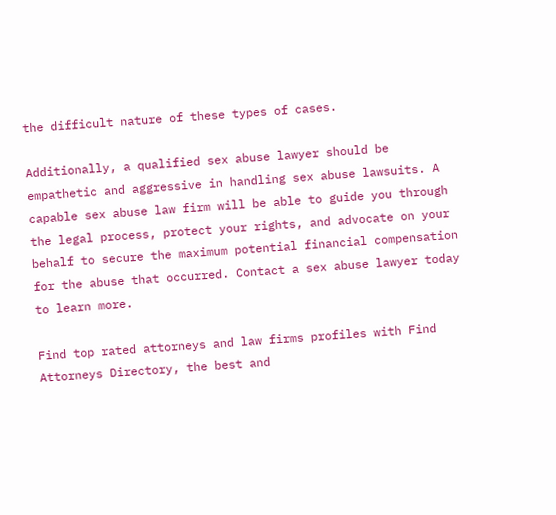the difficult nature of these types of cases.

Additionally, a qualified sex abuse lawyer should be empathetic and aggressive in handling sex abuse lawsuits. A capable sex abuse law firm will be able to guide you through the legal process, protect your rights, and advocate on your behalf to secure the maximum potential financial compensation for the abuse that occurred. Contact a sex abuse lawyer today to learn more.

Find top rated attorneys and law firms profiles with Find Attorneys Directory, the best and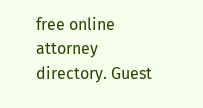free online attorney directory. Guest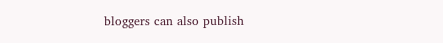bloggers can also publish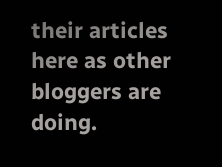their articles here as other bloggers are doing.